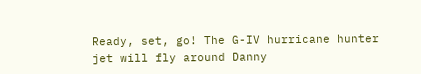Ready, set, go! The G-IV hurricane hunter jet will fly around Danny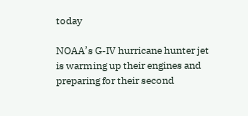today

NOAA’s G-IV hurricane hunter jet is warming up their engines and preparing for their second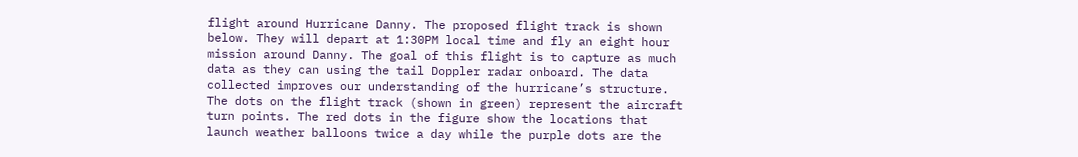flight around Hurricane Danny. The proposed flight track is shown below. They will depart at 1:30PM local time and fly an eight hour mission around Danny. The goal of this flight is to capture as much data as they can using the tail Doppler radar onboard. The data collected improves our understanding of the hurricane’s structure. The dots on the flight track (shown in green) represent the aircraft turn points. The red dots in the figure show the locations that launch weather balloons twice a day while the purple dots are the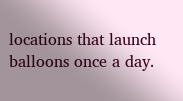locations that launch balloons once a day.